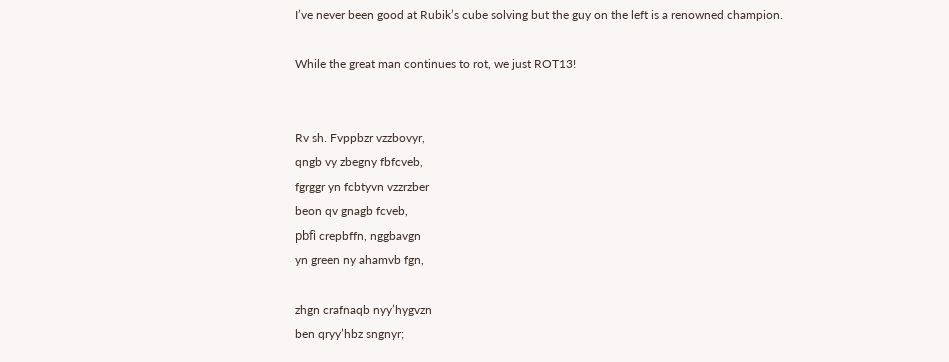I’ve never been good at Rubik’s cube solving but the guy on the left is a renowned champion.

While the great man continues to rot, we just ROT13!


Rv sh. Fvppbzr vzzbovyr,
qngb vy zbegny fbfcveb,
fgrggr yn fcbtyvn vzzrzber
beon qv gnagb fcveb,
pbfì crepbffn, nggbavgn
yn green ny ahamvb fgn,

zhgn crafnaqb nyy’hygvzn
ben qryy’hbz sngnyr;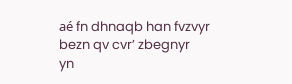aé fn dhnaqb han fvzvyr
bezn qv cvr’ zbegnyr
yn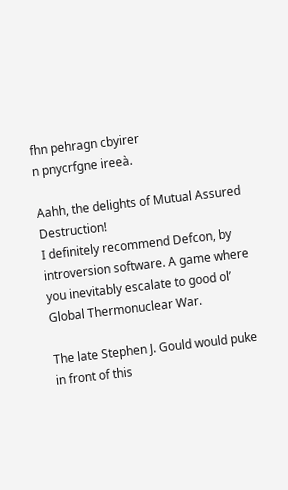fhn pehragn cbyirer
n pnycrfgne ireeà.

Aahh, the delights of Mutual Assured Destruction!
I definitely recommend Defcon, by introversion software. A game where you inevitably escalate to good ol’ Global Thermonuclear War.

The late Stephen J. Gould would puke in front of this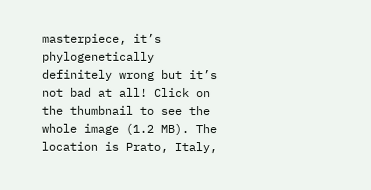masterpiece, it’s phylogenetically definitely wrong but it’s not bad at all! Click on the thumbnail to see the whole image (1.2 MB). The location is Prato, Italy,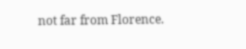not far from Florence.